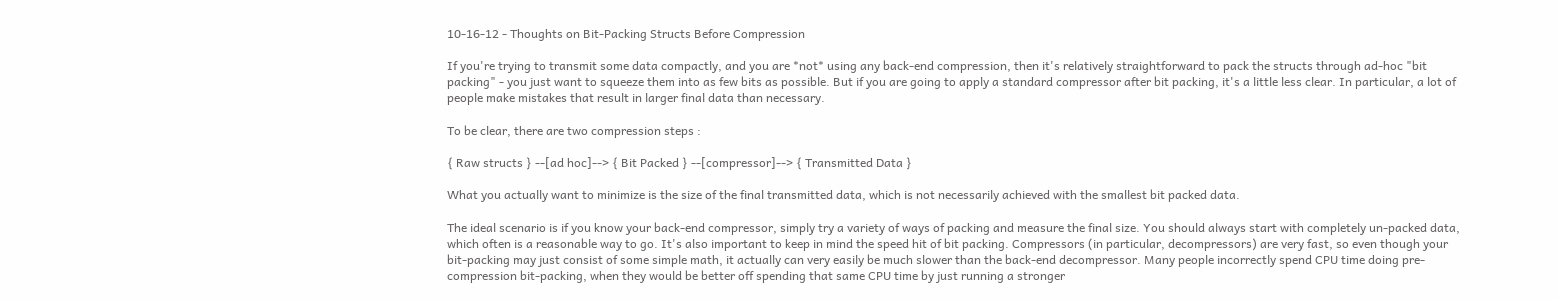10-16-12 - Thoughts on Bit-Packing Structs Before Compression

If you're trying to transmit some data compactly, and you are *not* using any back-end compression, then it's relatively straightforward to pack the structs through ad-hoc "bit packing" - you just want to squeeze them into as few bits as possible. But if you are going to apply a standard compressor after bit packing, it's a little less clear. In particular, a lot of people make mistakes that result in larger final data than necessary.

To be clear, there are two compression steps :

{ Raw structs } --[ad hoc]--> { Bit Packed } --[compressor]--> { Transmitted Data }

What you actually want to minimize is the size of the final transmitted data, which is not necessarily achieved with the smallest bit packed data.

The ideal scenario is if you know your back-end compressor, simply try a variety of ways of packing and measure the final size. You should always start with completely un-packed data, which often is a reasonable way to go. It's also important to keep in mind the speed hit of bit packing. Compressors (in particular, decompressors) are very fast, so even though your bit-packing may just consist of some simple math, it actually can very easily be much slower than the back-end decompressor. Many people incorrectly spend CPU time doing pre-compression bit-packing, when they would be better off spending that same CPU time by just running a stronger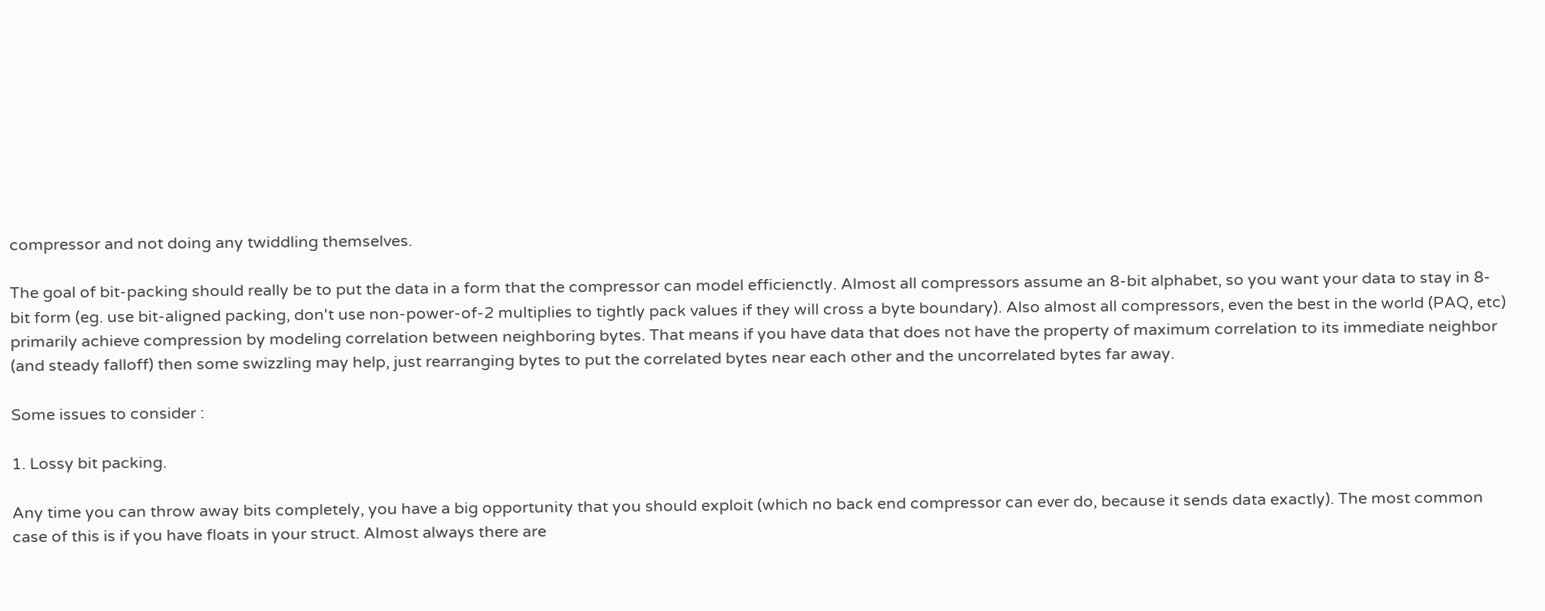compressor and not doing any twiddling themselves.

The goal of bit-packing should really be to put the data in a form that the compressor can model efficienctly. Almost all compressors assume an 8-bit alphabet, so you want your data to stay in 8-bit form (eg. use bit-aligned packing, don't use non-power-of-2 multiplies to tightly pack values if they will cross a byte boundary). Also almost all compressors, even the best in the world (PAQ, etc) primarily achieve compression by modeling correlation between neighboring bytes. That means if you have data that does not have the property of maximum correlation to its immediate neighbor (and steady falloff) then some swizzling may help, just rearranging bytes to put the correlated bytes near each other and the uncorrelated bytes far away.

Some issues to consider :

1. Lossy bit packing.

Any time you can throw away bits completely, you have a big opportunity that you should exploit (which no back end compressor can ever do, because it sends data exactly). The most common case of this is if you have floats in your struct. Almost always there are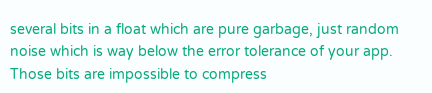several bits in a float which are pure garbage, just random noise which is way below the error tolerance of your app. Those bits are impossible to compress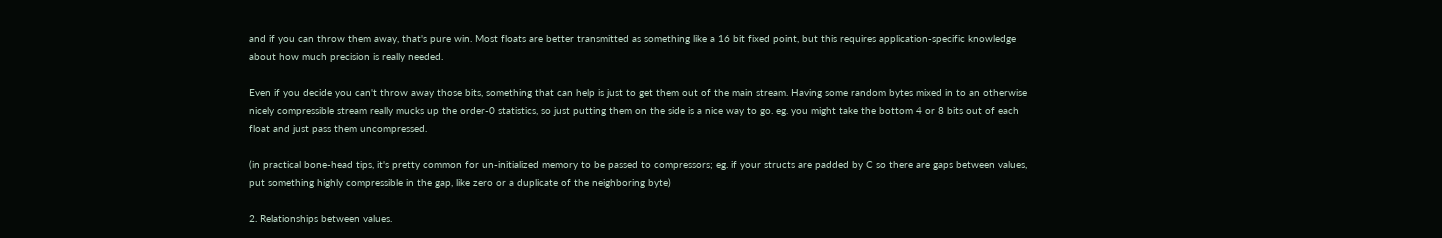and if you can throw them away, that's pure win. Most floats are better transmitted as something like a 16 bit fixed point, but this requires application-specific knowledge about how much precision is really needed.

Even if you decide you can't throw away those bits, something that can help is just to get them out of the main stream. Having some random bytes mixed in to an otherwise nicely compressible stream really mucks up the order-0 statistics, so just putting them on the side is a nice way to go. eg. you might take the bottom 4 or 8 bits out of each float and just pass them uncompressed.

(in practical bone-head tips, it's pretty common for un-initialized memory to be passed to compressors; eg. if your structs are padded by C so there are gaps between values, put something highly compressible in the gap, like zero or a duplicate of the neighboring byte)

2. Relationships between values.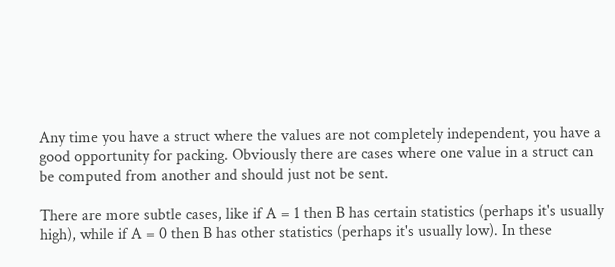Any time you have a struct where the values are not completely independent, you have a good opportunity for packing. Obviously there are cases where one value in a struct can be computed from another and should just not be sent.

There are more subtle cases, like if A = 1 then B has certain statistics (perhaps it's usually high), while if A = 0 then B has other statistics (perhaps it's usually low). In these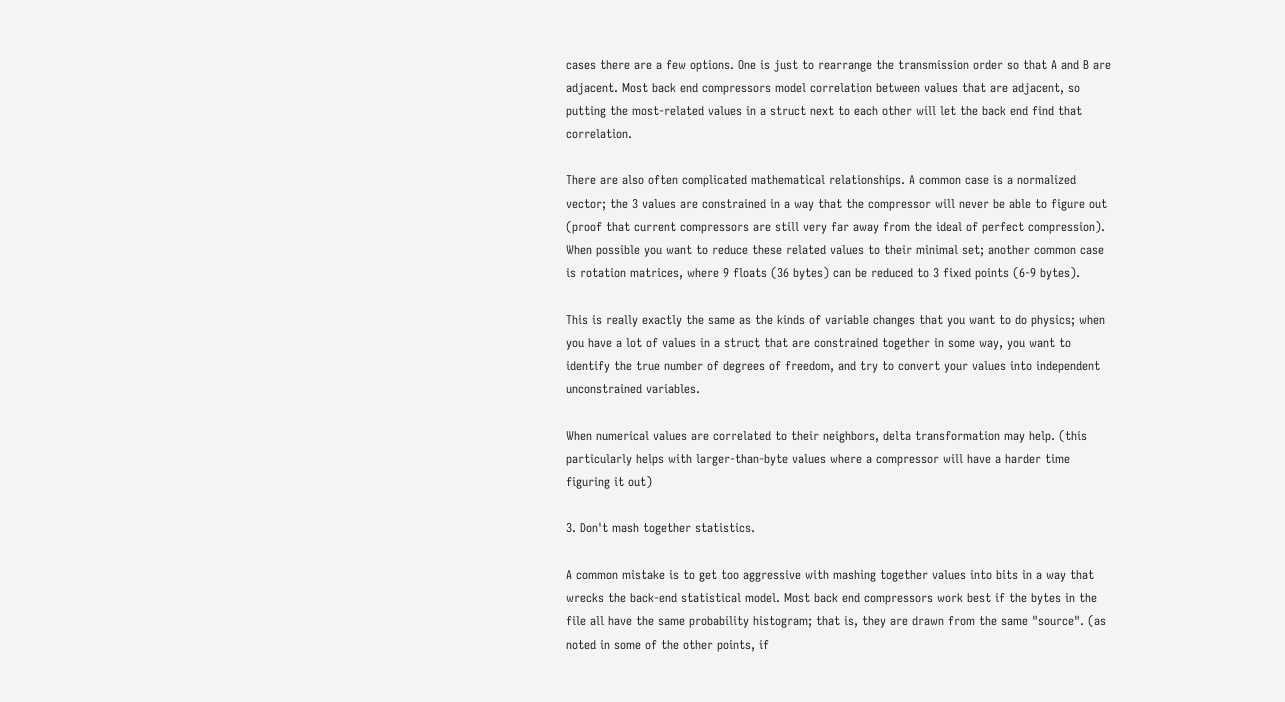cases there are a few options. One is just to rearrange the transmission order so that A and B are adjacent. Most back end compressors model correlation between values that are adjacent, so putting the most-related values in a struct next to each other will let the back end find that correlation.

There are also often complicated mathematical relationships. A common case is a normalized vector; the 3 values are constrained in a way that the compressor will never be able to figure out (proof that current compressors are still very far away from the ideal of perfect compression). When possible you want to reduce these related values to their minimal set; another common case is rotation matrices, where 9 floats (36 bytes) can be reduced to 3 fixed points (6-9 bytes).

This is really exactly the same as the kinds of variable changes that you want to do physics; when you have a lot of values in a struct that are constrained together in some way, you want to identify the true number of degrees of freedom, and try to convert your values into independent unconstrained variables.

When numerical values are correlated to their neighbors, delta transformation may help. (this particularly helps with larger-than-byte values where a compressor will have a harder time figuring it out)

3. Don't mash together statistics.

A common mistake is to get too aggressive with mashing together values into bits in a way that wrecks the back-end statistical model. Most back end compressors work best if the bytes in the file all have the same probability histogram; that is, they are drawn from the same "source". (as noted in some of the other points, if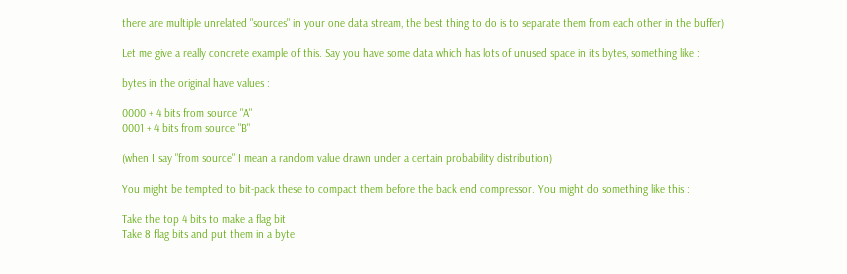there are multiple unrelated "sources" in your one data stream, the best thing to do is to separate them from each other in the buffer)

Let me give a really concrete example of this. Say you have some data which has lots of unused space in its bytes, something like :

bytes in the original have values :

0000 + 4 bits from source "A"
0001 + 4 bits from source "B"

(when I say "from source" I mean a random value drawn under a certain probability distribution)

You might be tempted to bit-pack these to compact them before the back end compressor. You might do something like this :

Take the top 4 bits to make a flag bit
Take 8 flag bits and put them in a byte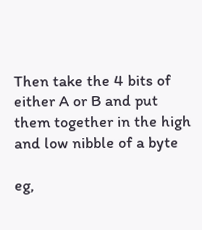Then take the 4 bits of either A or B and put them together in the high and low nibble of a byte

eg,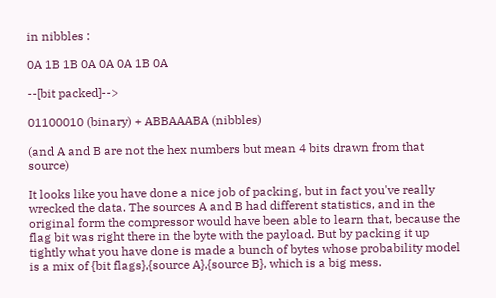in nibbles :

0A 1B 1B 0A 0A 0A 1B 0A

--[bit packed]-->

01100010 (binary) + ABBAAABA (nibbles)

(and A and B are not the hex numbers but mean 4 bits drawn from that source)

It looks like you have done a nice job of packing, but in fact you've really wrecked the data. The sources A and B had different statistics, and in the original form the compressor would have been able to learn that, because the flag bit was right there in the byte with the payload. But by packing it up tightly what you have done is made a bunch of bytes whose probability model is a mix of {bit flags},{source A},{source B}, which is a big mess.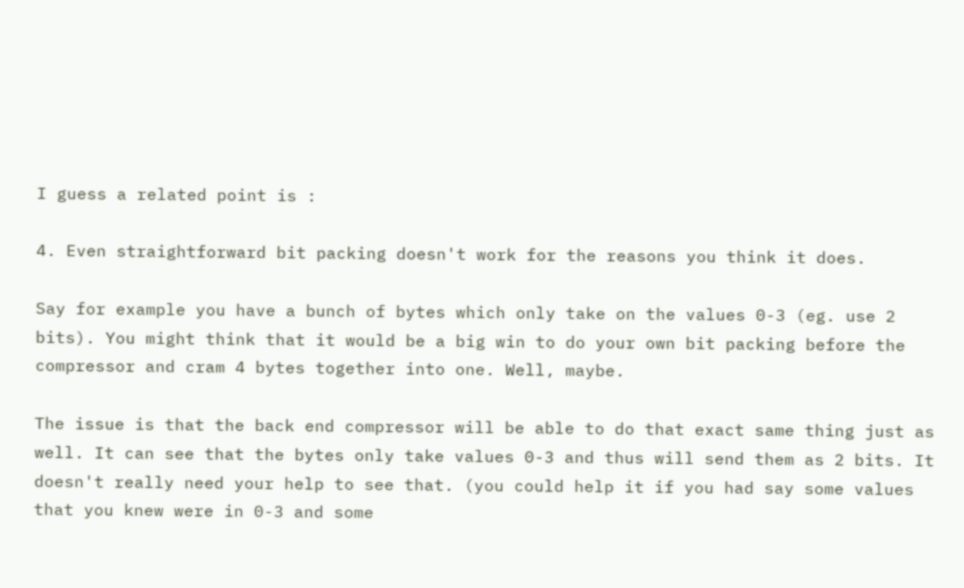I guess a related point is :

4. Even straightforward bit packing doesn't work for the reasons you think it does.

Say for example you have a bunch of bytes which only take on the values 0-3 (eg. use 2 bits). You might think that it would be a big win to do your own bit packing before the compressor and cram 4 bytes together into one. Well, maybe.

The issue is that the back end compressor will be able to do that exact same thing just as well. It can see that the bytes only take values 0-3 and thus will send them as 2 bits. It doesn't really need your help to see that. (you could help it if you had say some values that you knew were in 0-3 and some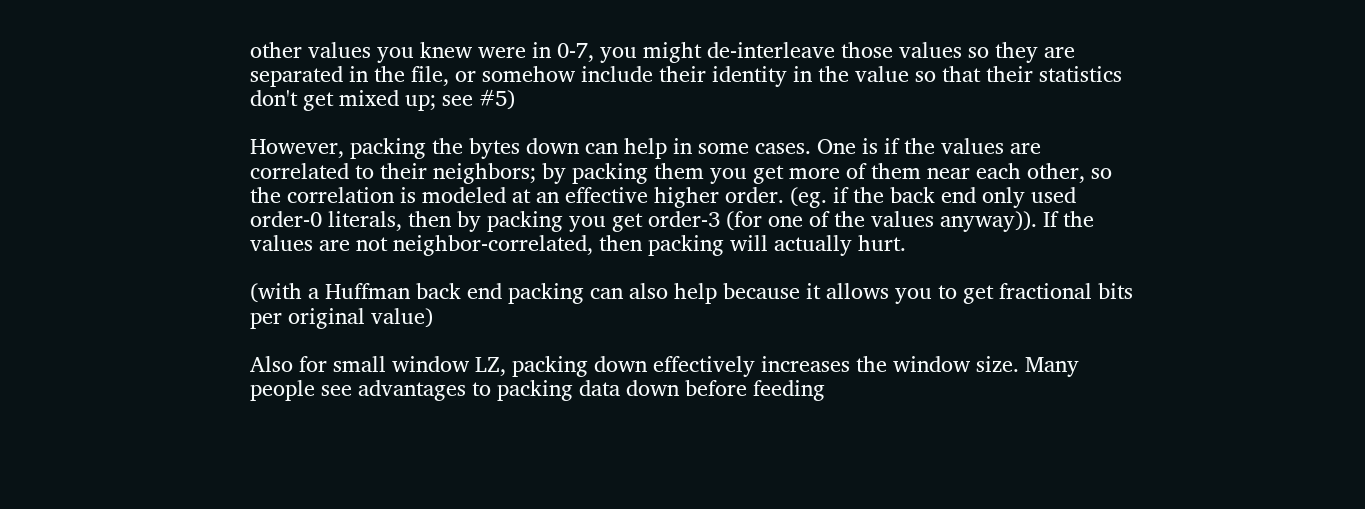other values you knew were in 0-7, you might de-interleave those values so they are separated in the file, or somehow include their identity in the value so that their statistics don't get mixed up; see #5)

However, packing the bytes down can help in some cases. One is if the values are correlated to their neighbors; by packing them you get more of them near each other, so the correlation is modeled at an effective higher order. (eg. if the back end only used order-0 literals, then by packing you get order-3 (for one of the values anyway)). If the values are not neighbor-correlated, then packing will actually hurt.

(with a Huffman back end packing can also help because it allows you to get fractional bits per original value)

Also for small window LZ, packing down effectively increases the window size. Many people see advantages to packing data down before feeding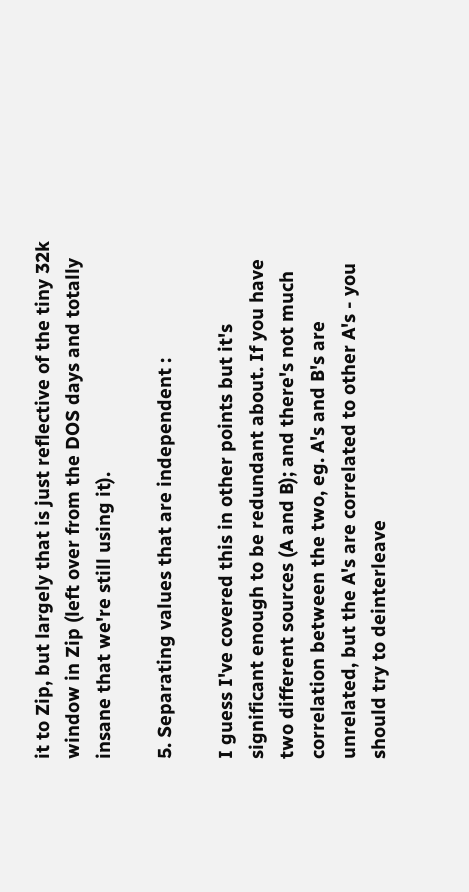it to Zip, but largely that is just reflective of the tiny 32k window in Zip (left over from the DOS days and totally insane that we're still using it).

5. Separating values that are independent :

I guess I've covered this in other points but it's significant enough to be redundant about. If you have two different sources (A and B); and there's not much correlation between the two, eg. A's and B's are unrelated, but the A's are correlated to other A's - you should try to deinterleave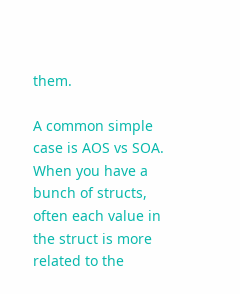them.

A common simple case is AOS vs SOA. When you have a bunch of structs, often each value in the struct is more related to the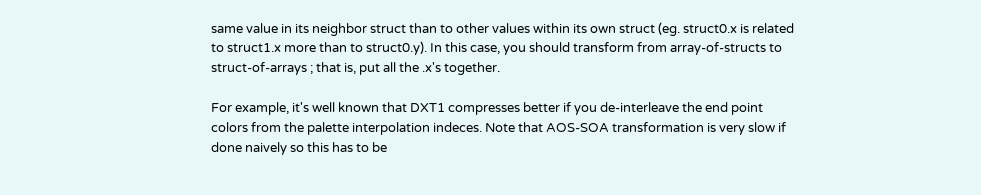same value in its neighbor struct than to other values within its own struct (eg. struct0.x is related to struct1.x more than to struct0.y). In this case, you should transform from array-of-structs to struct-of-arrays ; that is, put all the .x's together.

For example, it's well known that DXT1 compresses better if you de-interleave the end point colors from the palette interpolation indeces. Note that AOS-SOA transformation is very slow if done naively so this has to be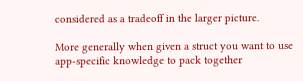considered as a tradeoff in the larger picture.

More generally when given a struct you want to use app-specific knowledge to pack together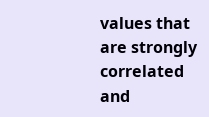values that are strongly correlated and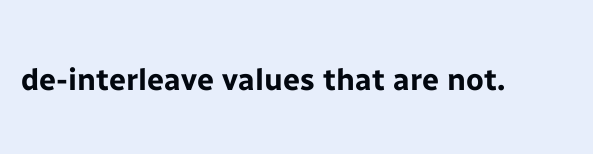de-interleave values that are not.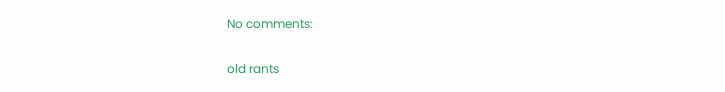No comments:

old rants